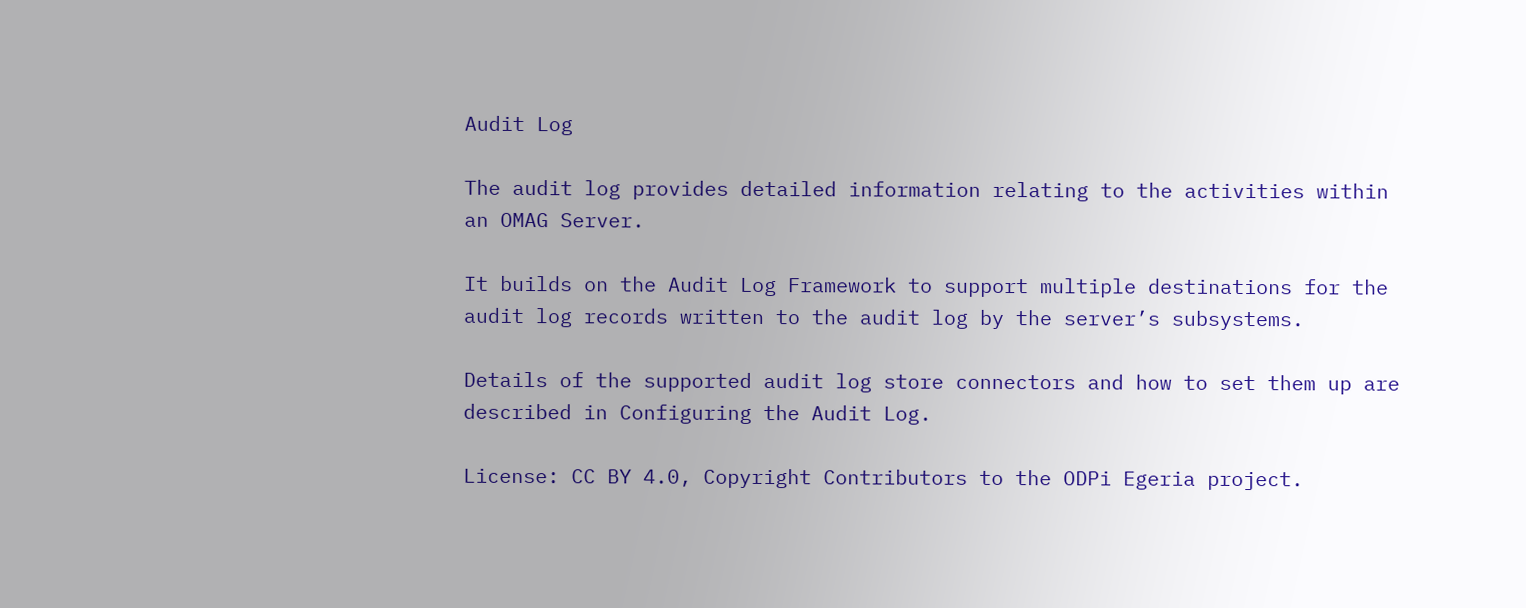Audit Log

The audit log provides detailed information relating to the activities within an OMAG Server.

It builds on the Audit Log Framework to support multiple destinations for the audit log records written to the audit log by the server’s subsystems.

Details of the supported audit log store connectors and how to set them up are described in Configuring the Audit Log.

License: CC BY 4.0, Copyright Contributors to the ODPi Egeria project.